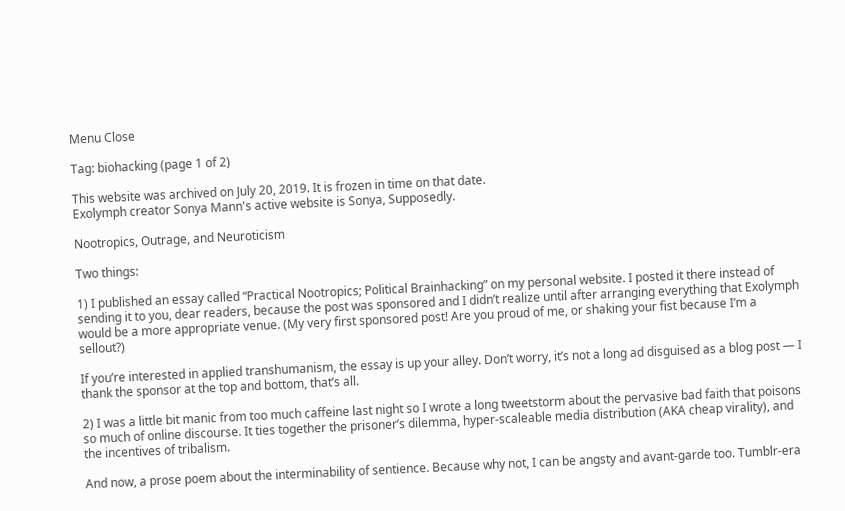Menu Close

Tag: biohacking (page 1 of 2)

This website was archived on July 20, 2019. It is frozen in time on that date.
Exolymph creator Sonya Mann's active website is Sonya, Supposedly.

Nootropics, Outrage, and Neuroticism

Two things:

1) I published an essay called “Practical Nootropics; Political Brainhacking” on my personal website. I posted it there instead of sending it to you, dear readers, because the post was sponsored and I didn’t realize until after arranging everything that Exolymph would be a more appropriate venue. (My very first sponsored post! Are you proud of me, or shaking your fist because I’m a sellout?)

If you’re interested in applied transhumanism, the essay is up your alley. Don’t worry, it’s not a long ad disguised as a blog post — I thank the sponsor at the top and bottom, that’s all.

2) I was a little bit manic from too much caffeine last night so I wrote a long tweetstorm about the pervasive bad faith that poisons so much of online discourse. It ties together the prisoner’s dilemma, hyper-scaleable media distribution (AKA cheap virality), and the incentives of tribalism.

And now, a prose poem about the interminability of sentience. Because why not, I can be angsty and avant-garde too. Tumblr-era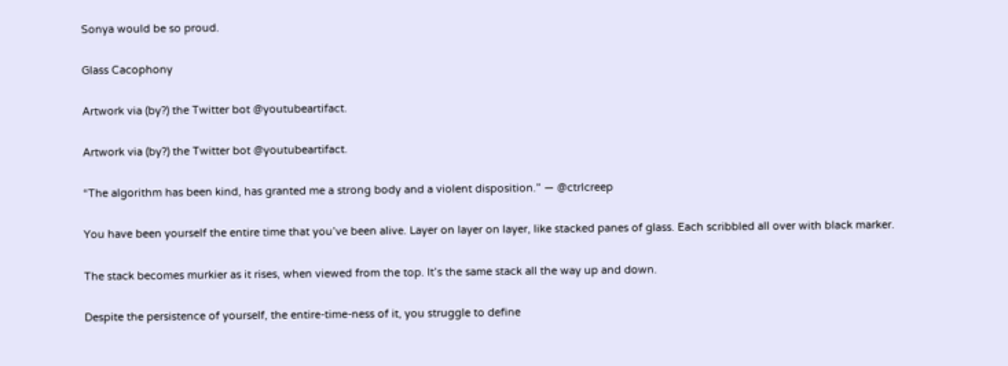Sonya would be so proud.

Glass Cacophony

Artwork via (by?) the Twitter bot @youtubeartifact.

Artwork via (by?) the Twitter bot @youtubeartifact.

“The algorithm has been kind, has granted me a strong body and a violent disposition.” — @ctrlcreep

You have been yourself the entire time that you’ve been alive. Layer on layer on layer, like stacked panes of glass. Each scribbled all over with black marker.

The stack becomes murkier as it rises, when viewed from the top. It’s the same stack all the way up and down.

Despite the persistence of yourself, the entire-time-ness of it, you struggle to define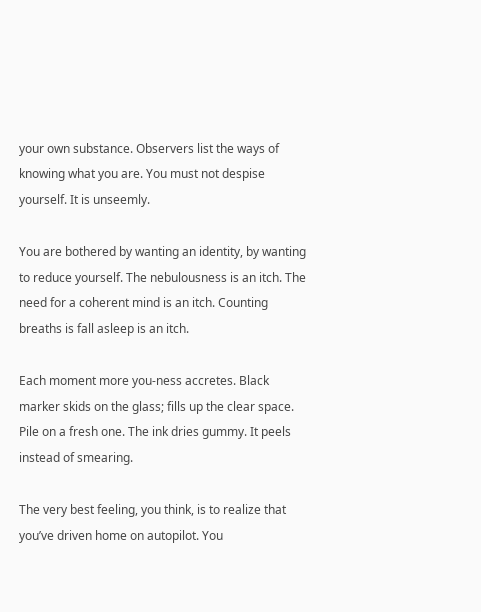your own substance. Observers list the ways of knowing what you are. You must not despise yourself. It is unseemly.

You are bothered by wanting an identity, by wanting to reduce yourself. The nebulousness is an itch. The need for a coherent mind is an itch. Counting breaths is fall asleep is an itch.

Each moment more you-ness accretes. Black marker skids on the glass; fills up the clear space. Pile on a fresh one. The ink dries gummy. It peels instead of smearing.

The very best feeling, you think, is to realize that you’ve driven home on autopilot. You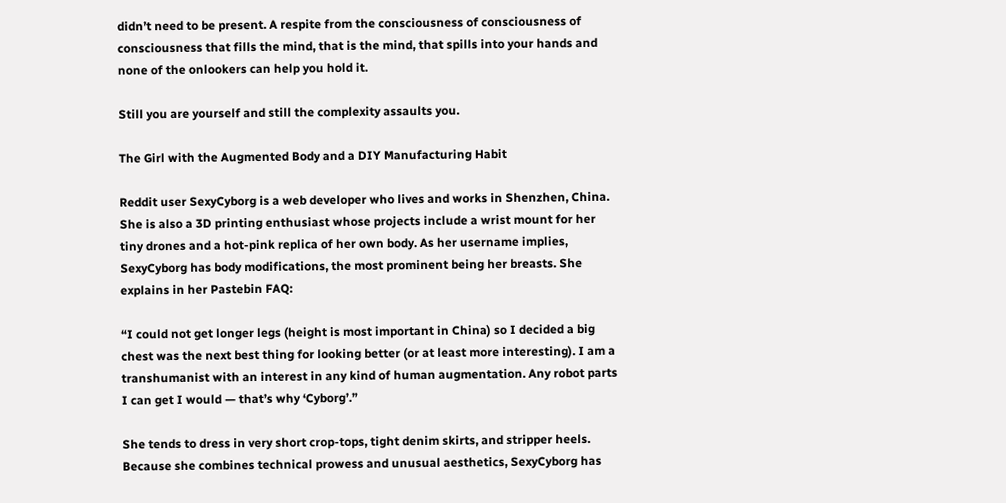didn’t need to be present. A respite from the consciousness of consciousness of consciousness that fills the mind, that is the mind, that spills into your hands and none of the onlookers can help you hold it.

Still you are yourself and still the complexity assaults you.

The Girl with the Augmented Body and a DIY Manufacturing Habit

Reddit user SexyCyborg is a web developer who lives and works in Shenzhen, China. She is also a 3D printing enthusiast whose projects include a wrist mount for her tiny drones and a hot-pink replica of her own body. As her username implies, SexyCyborg has body modifications, the most prominent being her breasts. She explains in her Pastebin FAQ:

“I could not get longer legs (height is most important in China) so I decided a big chest was the next best thing for looking better (or at least more interesting). I am a transhumanist with an interest in any kind of human augmentation. Any robot parts I can get I would — that’s why ‘Cyborg’.”

She tends to dress in very short crop-tops, tight denim skirts, and stripper heels. Because she combines technical prowess and unusual aesthetics, SexyCyborg has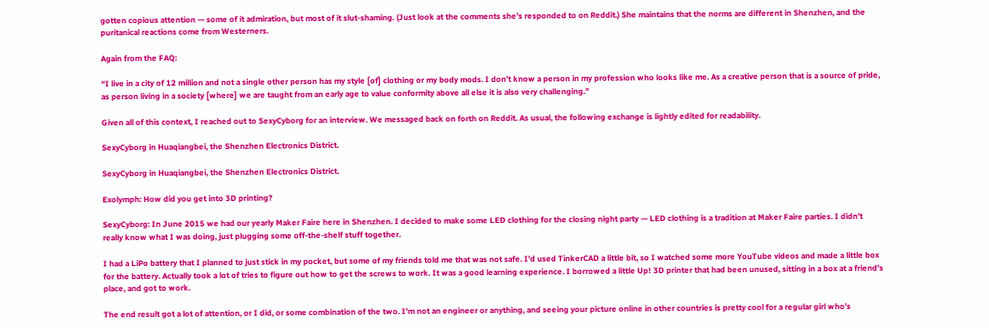gotten copious attention — some of it admiration, but most of it slut-shaming. (Just look at the comments she’s responded to on Reddit.) She maintains that the norms are different in Shenzhen, and the puritanical reactions come from Westerners.

Again from the FAQ:

“I live in a city of 12 million and not a single other person has my style [of] clothing or my body mods. I don’t know a person in my profession who looks like me. As a creative person that is a source of pride, as person living in a society [where] we are taught from an early age to value conformity above all else it is also very challenging.”

Given all of this context, I reached out to SexyCyborg for an interview. We messaged back on forth on Reddit. As usual, the following exchange is lightly edited for readability.

SexyCyborg in Huaqiangbei, the Shenzhen Electronics District.

SexyCyborg in Huaqiangbei, the Shenzhen Electronics District.

Exolymph: How did you get into 3D printing?

SexyCyborg: In June 2015 we had our yearly Maker Faire here in Shenzhen. I decided to make some LED clothing for the closing night party — LED clothing is a tradition at Maker Faire parties. I didn’t really know what I was doing, just plugging some off-the-shelf stuff together.

I had a LiPo battery that I planned to just stick in my pocket, but some of my friends told me that was not safe. I’d used TinkerCAD a little bit, so I watched some more YouTube videos and made a little box for the battery. Actually took a lot of tries to figure out how to get the screws to work. It was a good learning experience. I borrowed a little Up! 3D printer that had been unused, sitting in a box at a friend’s place, and got to work.

The end result got a lot of attention, or I did, or some combination of the two. I’m not an engineer or anything, and seeing your picture online in other countries is pretty cool for a regular girl who’s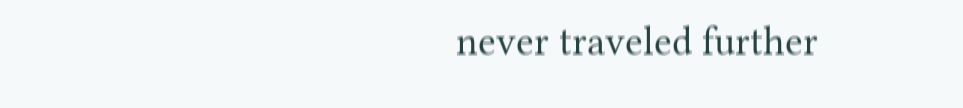never traveled further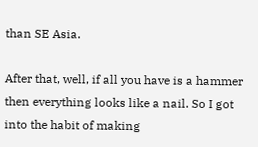than SE Asia.

After that, well, if all you have is a hammer then everything looks like a nail. So I got into the habit of making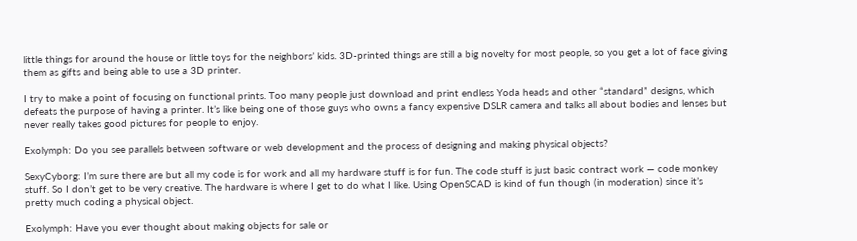little things for around the house or little toys for the neighbors’ kids. 3D-printed things are still a big novelty for most people, so you get a lot of face giving them as gifts and being able to use a 3D printer.

I try to make a point of focusing on functional prints. Too many people just download and print endless Yoda heads and other “standard” designs, which defeats the purpose of having a printer. It’s like being one of those guys who owns a fancy expensive DSLR camera and talks all about bodies and lenses but never really takes good pictures for people to enjoy.

Exolymph: Do you see parallels between software or web development and the process of designing and making physical objects?

SexyCyborg: I’m sure there are but all my code is for work and all my hardware stuff is for fun. The code stuff is just basic contract work — code monkey stuff. So I don’t get to be very creative. The hardware is where I get to do what I like. Using OpenSCAD is kind of fun though (in moderation) since it’s pretty much coding a physical object.

Exolymph: Have you ever thought about making objects for sale or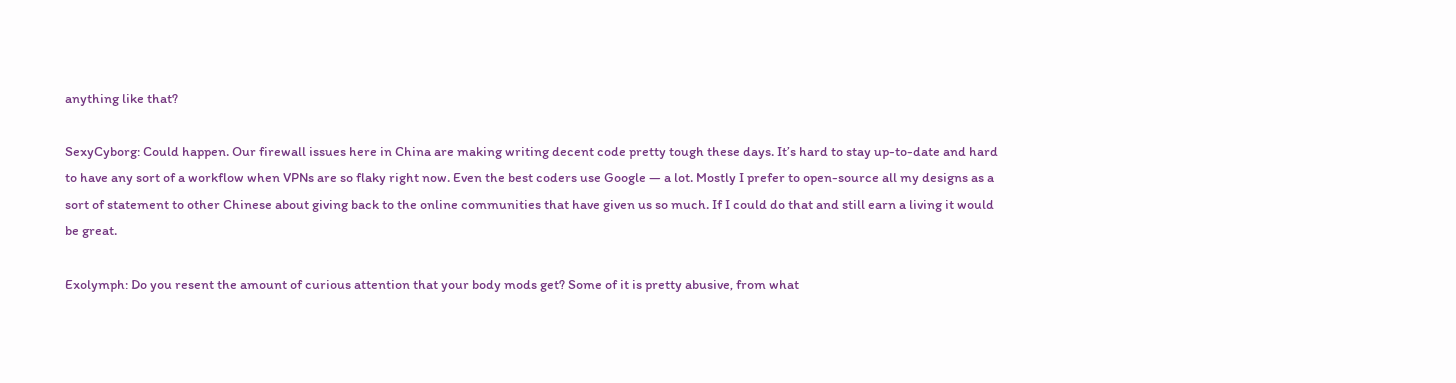anything like that?

SexyCyborg: Could happen. Our firewall issues here in China are making writing decent code pretty tough these days. It’s hard to stay up-to-date and hard to have any sort of a workflow when VPNs are so flaky right now. Even the best coders use Google — a lot. Mostly I prefer to open-source all my designs as a sort of statement to other Chinese about giving back to the online communities that have given us so much. If I could do that and still earn a living it would be great.

Exolymph: Do you resent the amount of curious attention that your body mods get? Some of it is pretty abusive, from what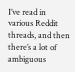I’ve read in various Reddit threads, and then there’s a lot of ambiguous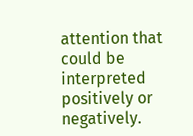attention that could be interpreted positively or negatively.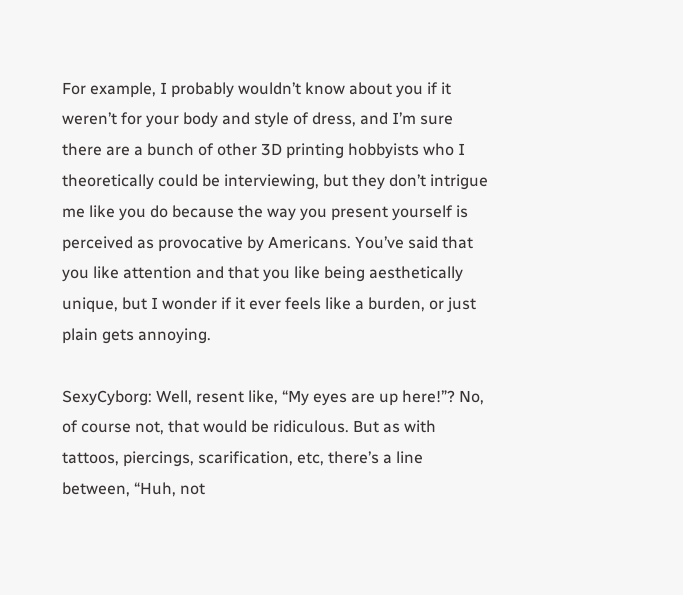For example, I probably wouldn’t know about you if it weren’t for your body and style of dress, and I’m sure there are a bunch of other 3D printing hobbyists who I theoretically could be interviewing, but they don’t intrigue me like you do because the way you present yourself is perceived as provocative by Americans. You’ve said that you like attention and that you like being aesthetically unique, but I wonder if it ever feels like a burden, or just plain gets annoying.

SexyCyborg: Well, resent like, “My eyes are up here!”? No, of course not, that would be ridiculous. But as with tattoos, piercings, scarification, etc, there’s a line between, “Huh, not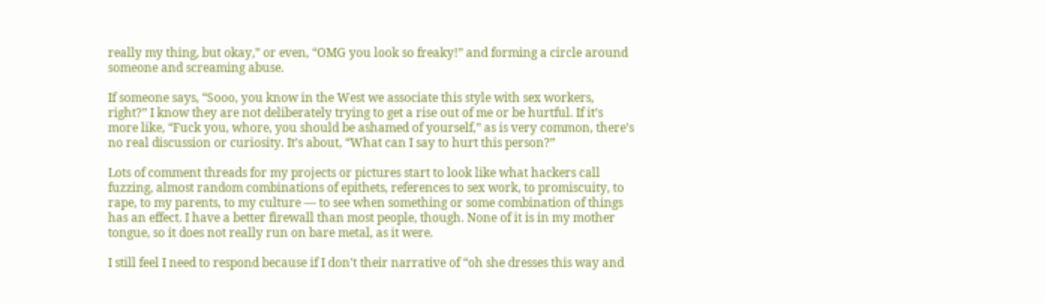really my thing, but okay,” or even, “OMG you look so freaky!” and forming a circle around someone and screaming abuse.

If someone says, “Sooo, you know in the West we associate this style with sex workers, right?” I know they are not deliberately trying to get a rise out of me or be hurtful. If it’s more like, “Fuck you, whore, you should be ashamed of yourself,” as is very common, there’s no real discussion or curiosity. It’s about, “What can I say to hurt this person?”

Lots of comment threads for my projects or pictures start to look like what hackers call fuzzing, almost random combinations of epithets, references to sex work, to promiscuity, to rape, to my parents, to my culture — to see when something or some combination of things has an effect. I have a better firewall than most people, though. None of it is in my mother tongue, so it does not really run on bare metal, as it were.

I still feel I need to respond because if I don’t their narrative of “oh she dresses this way and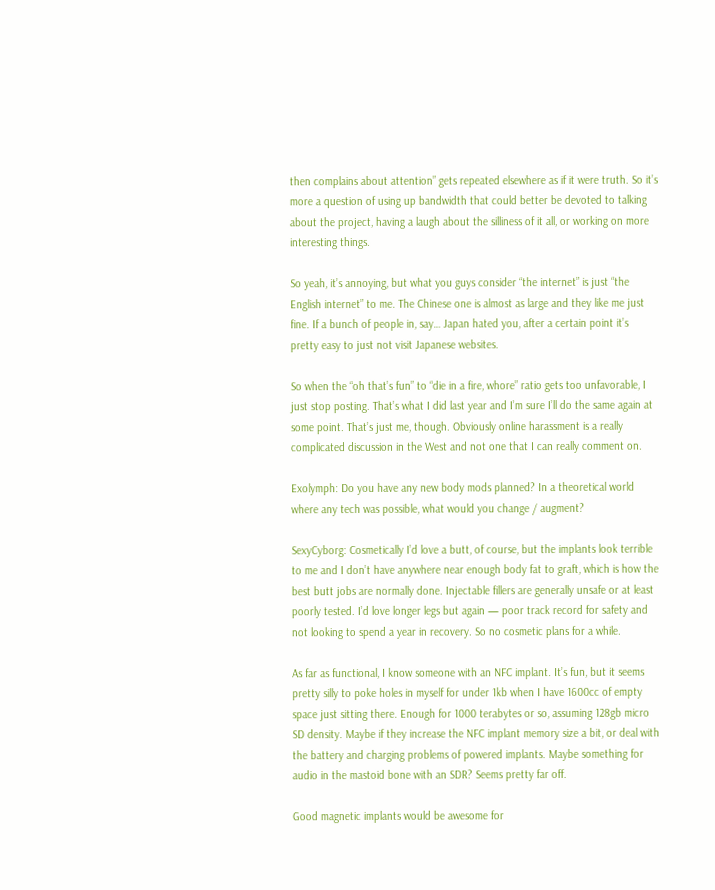then complains about attention” gets repeated elsewhere as if it were truth. So it’s more a question of using up bandwidth that could better be devoted to talking about the project, having a laugh about the silliness of it all, or working on more interesting things.

So yeah, it’s annoying, but what you guys consider “the internet” is just “the English internet” to me. The Chinese one is almost as large and they like me just fine. If a bunch of people in, say… Japan hated you, after a certain point it’s pretty easy to just not visit Japanese websites.

So when the “oh that’s fun” to “die in a fire, whore” ratio gets too unfavorable, I just stop posting. That’s what I did last year and I’m sure I’ll do the same again at some point. That’s just me, though. Obviously online harassment is a really complicated discussion in the West and not one that I can really comment on.

Exolymph: Do you have any new body mods planned? In a theoretical world where any tech was possible, what would you change / augment?

SexyCyborg: Cosmetically I’d love a butt, of course, but the implants look terrible to me and I don’t have anywhere near enough body fat to graft, which is how the best butt jobs are normally done. Injectable fillers are generally unsafe or at least poorly tested. I’d love longer legs but again — poor track record for safety and not looking to spend a year in recovery. So no cosmetic plans for a while.

As far as functional, I know someone with an NFC implant. It’s fun, but it seems pretty silly to poke holes in myself for under 1kb when I have 1600cc of empty space just sitting there. Enough for 1000 terabytes or so, assuming 128gb micro SD density. Maybe if they increase the NFC implant memory size a bit, or deal with the battery and charging problems of powered implants. Maybe something for audio in the mastoid bone with an SDR? Seems pretty far off.

Good magnetic implants would be awesome for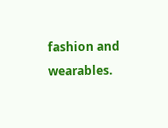fashion and wearables.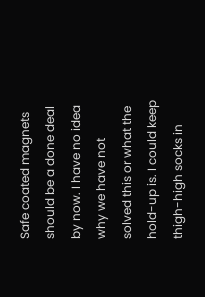Safe coated magnets should be a done deal by now. I have no idea why we have not solved this or what the hold-up is. I could keep thigh-high socks in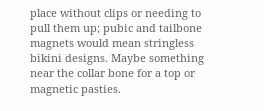place without clips or needing to pull them up; pubic and tailbone magnets would mean stringless bikini designs. Maybe something near the collar bone for a top or magnetic pasties.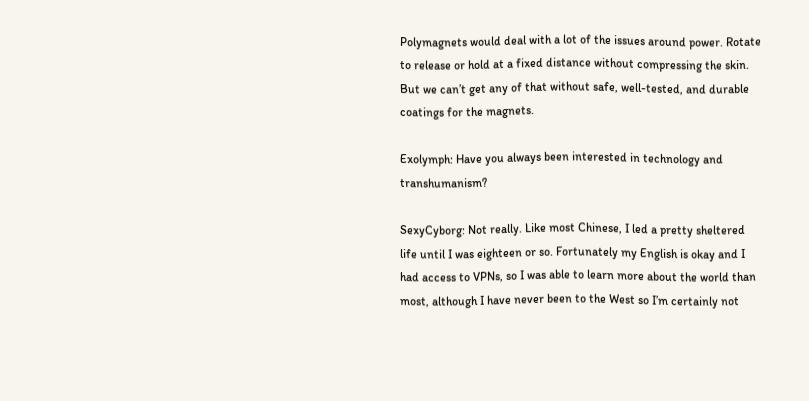Polymagnets would deal with a lot of the issues around power. Rotate to release or hold at a fixed distance without compressing the skin. But we can’t get any of that without safe, well-tested, and durable coatings for the magnets.

Exolymph: Have you always been interested in technology and transhumanism?

SexyCyborg: Not really. Like most Chinese, I led a pretty sheltered life until I was eighteen or so. Fortunately my English is okay and I had access to VPNs, so I was able to learn more about the world than most, although I have never been to the West so I’m certainly not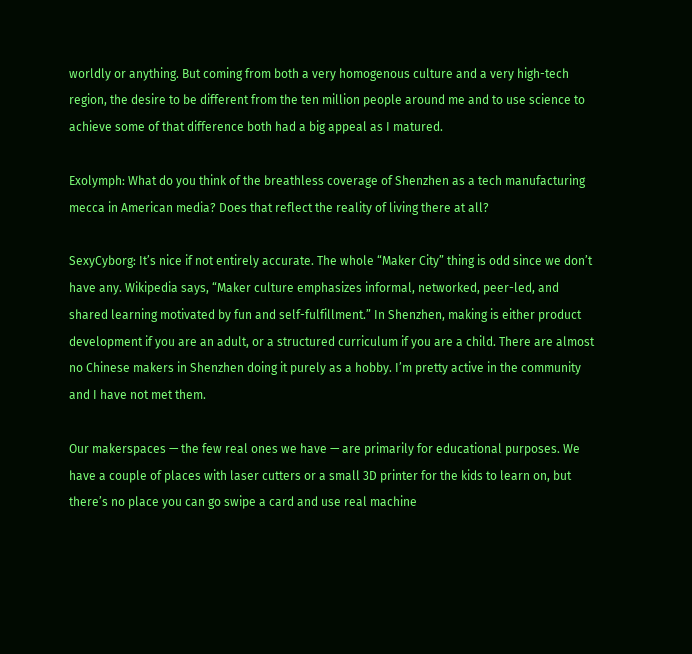worldly or anything. But coming from both a very homogenous culture and a very high-tech region, the desire to be different from the ten million people around me and to use science to achieve some of that difference both had a big appeal as I matured.

Exolymph: What do you think of the breathless coverage of Shenzhen as a tech manufacturing mecca in American media? Does that reflect the reality of living there at all?

SexyCyborg: It’s nice if not entirely accurate. The whole “Maker City” thing is odd since we don’t have any. Wikipedia says, “Maker culture emphasizes informal, networked, peer-led, and shared learning motivated by fun and self-fulfillment.” In Shenzhen, making is either product development if you are an adult, or a structured curriculum if you are a child. There are almost no Chinese makers in Shenzhen doing it purely as a hobby. I’m pretty active in the community and I have not met them.

Our makerspaces — the few real ones we have — are primarily for educational purposes. We have a couple of places with laser cutters or a small 3D printer for the kids to learn on, but there’s no place you can go swipe a card and use real machine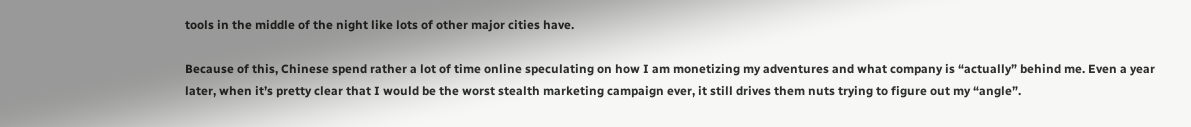tools in the middle of the night like lots of other major cities have.

Because of this, Chinese spend rather a lot of time online speculating on how I am monetizing my adventures and what company is “actually” behind me. Even a year later, when it’s pretty clear that I would be the worst stealth marketing campaign ever, it still drives them nuts trying to figure out my “angle”.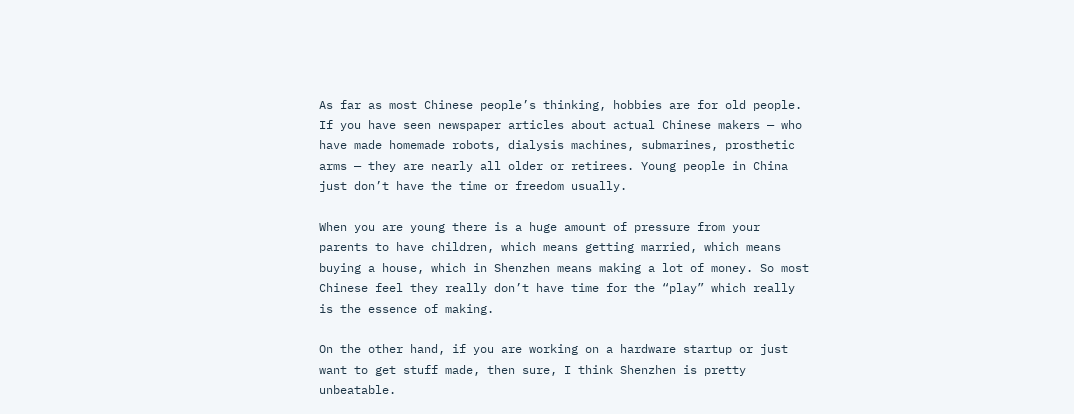As far as most Chinese people’s thinking, hobbies are for old people. If you have seen newspaper articles about actual Chinese makers — who have made homemade robots, dialysis machines, submarines, prosthetic arms — they are nearly all older or retirees. Young people in China just don’t have the time or freedom usually.

When you are young there is a huge amount of pressure from your parents to have children, which means getting married, which means buying a house, which in Shenzhen means making a lot of money. So most Chinese feel they really don’t have time for the “play” which really is the essence of making.

On the other hand, if you are working on a hardware startup or just want to get stuff made, then sure, I think Shenzhen is pretty unbeatable.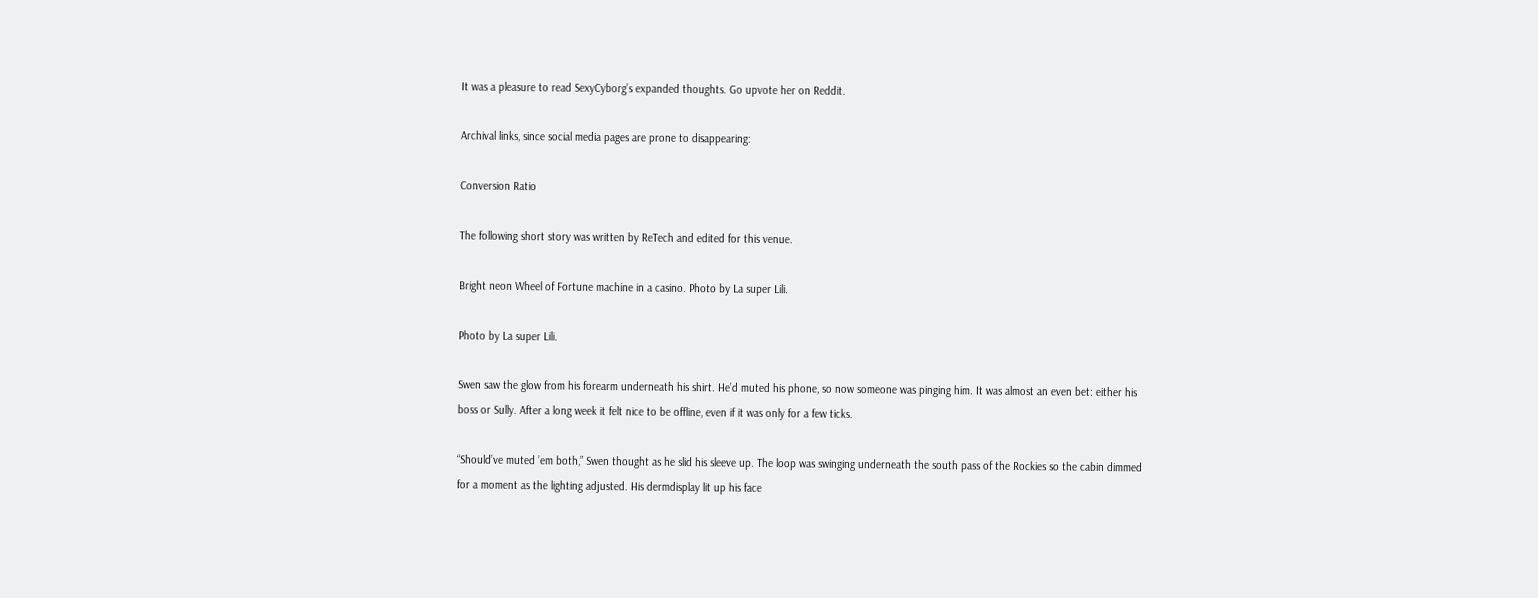It was a pleasure to read SexyCyborg’s expanded thoughts. Go upvote her on Reddit.

Archival links, since social media pages are prone to disappearing:

Conversion Ratio

The following short story was written by ReTech and edited for this venue.

Bright neon Wheel of Fortune machine in a casino. Photo by La super Lili.

Photo by La super Lili.

Swen saw the glow from his forearm underneath his shirt. He’d muted his phone, so now someone was pinging him. It was almost an even bet: either his boss or Sully. After a long week it felt nice to be offline, even if it was only for a few ticks.

“Should’ve muted ’em both,” Swen thought as he slid his sleeve up. The loop was swinging underneath the south pass of the Rockies so the cabin dimmed for a moment as the lighting adjusted. His dermdisplay lit up his face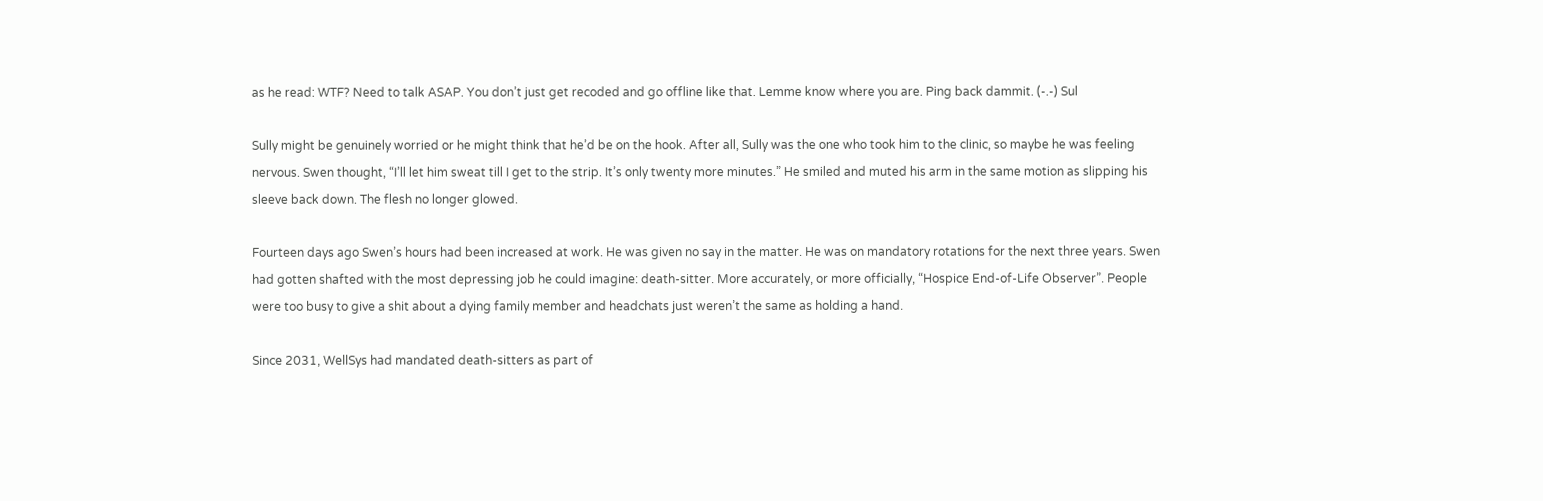as he read: WTF? Need to talk ASAP. You don’t just get recoded and go offline like that. Lemme know where you are. Ping back dammit. (-.-) Sul

Sully might be genuinely worried or he might think that he’d be on the hook. After all, Sully was the one who took him to the clinic, so maybe he was feeling nervous. Swen thought, “I’ll let him sweat till I get to the strip. It’s only twenty more minutes.” He smiled and muted his arm in the same motion as slipping his sleeve back down. The flesh no longer glowed.

Fourteen days ago Swen’s hours had been increased at work. He was given no say in the matter. He was on mandatory rotations for the next three years. Swen had gotten shafted with the most depressing job he could imagine: death-sitter. More accurately, or more officially, “Hospice End-of-Life Observer”. People were too busy to give a shit about a dying family member and headchats just weren’t the same as holding a hand.

Since 2031, WellSys had mandated death-sitters as part of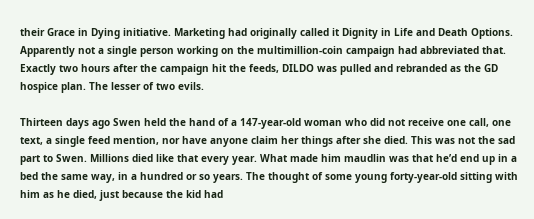their Grace in Dying initiative. Marketing had originally called it Dignity in Life and Death Options. Apparently not a single person working on the multimillion-coin campaign had abbreviated that. Exactly two hours after the campaign hit the feeds, DILDO was pulled and rebranded as the GD hospice plan. The lesser of two evils.

Thirteen days ago Swen held the hand of a 147-year-old woman who did not receive one call, one text, a single feed mention, nor have anyone claim her things after she died. This was not the sad part to Swen. Millions died like that every year. What made him maudlin was that he’d end up in a bed the same way, in a hundred or so years. The thought of some young forty-year-old sitting with him as he died, just because the kid had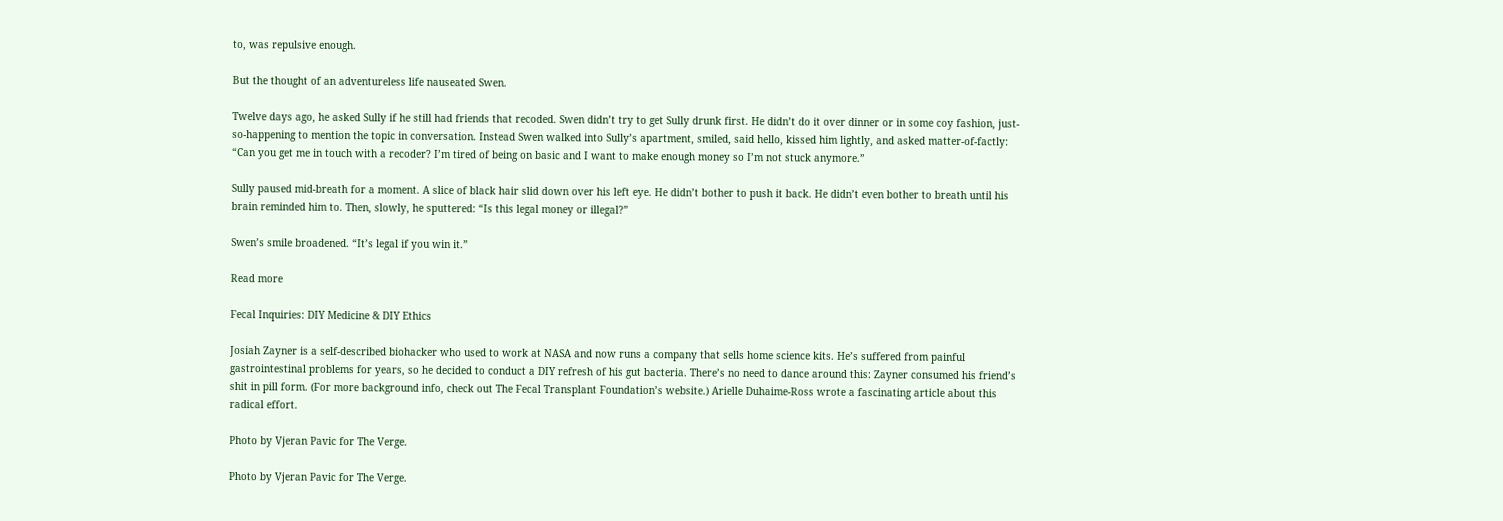to, was repulsive enough.

But the thought of an adventureless life nauseated Swen.

Twelve days ago, he asked Sully if he still had friends that recoded. Swen didn’t try to get Sully drunk first. He didn’t do it over dinner or in some coy fashion, just-so-happening to mention the topic in conversation. Instead Swen walked into Sully’s apartment, smiled, said hello, kissed him lightly, and asked matter-of-factly: “Can you get me in touch with a recoder? I’m tired of being on basic and I want to make enough money so I’m not stuck anymore.”

Sully paused mid-breath for a moment. A slice of black hair slid down over his left eye. He didn’t bother to push it back. He didn’t even bother to breath until his brain reminded him to. Then, slowly, he sputtered: “Is this legal money or illegal?”

Swen’s smile broadened. “It’s legal if you win it.”

Read more

Fecal Inquiries: DIY Medicine & DIY Ethics

Josiah Zayner is a self-described biohacker who used to work at NASA and now runs a company that sells home science kits. He’s suffered from painful gastrointestinal problems for years, so he decided to conduct a DIY refresh of his gut bacteria. There’s no need to dance around this: Zayner consumed his friend’s shit in pill form. (For more background info, check out The Fecal Transplant Foundation’s website.) Arielle Duhaime-Ross wrote a fascinating article about this radical effort.

Photo by Vjeran Pavic for The Verge.

Photo by Vjeran Pavic for The Verge.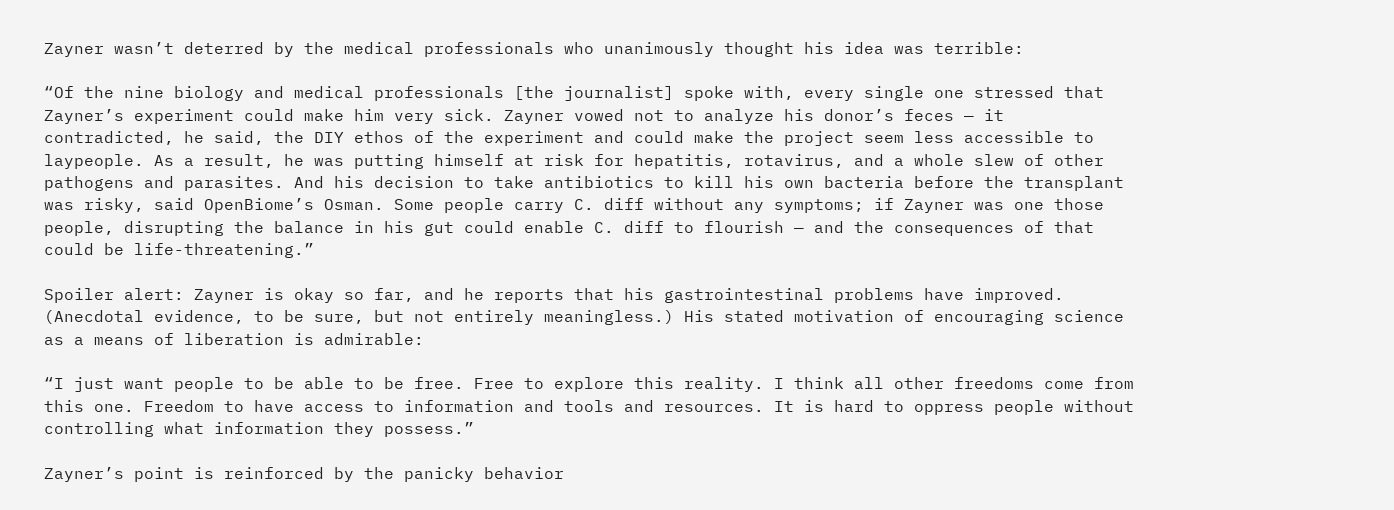Zayner wasn’t deterred by the medical professionals who unanimously thought his idea was terrible:

“Of the nine biology and medical professionals [the journalist] spoke with, every single one stressed that Zayner’s experiment could make him very sick. Zayner vowed not to analyze his donor’s feces — it contradicted, he said, the DIY ethos of the experiment and could make the project seem less accessible to laypeople. As a result, he was putting himself at risk for hepatitis, rotavirus, and a whole slew of other pathogens and parasites. And his decision to take antibiotics to kill his own bacteria before the transplant was risky, said OpenBiome’s Osman. Some people carry C. diff without any symptoms; if Zayner was one those people, disrupting the balance in his gut could enable C. diff to flourish — and the consequences of that could be life-threatening.”

Spoiler alert: Zayner is okay so far, and he reports that his gastrointestinal problems have improved. (Anecdotal evidence, to be sure, but not entirely meaningless.) His stated motivation of encouraging science as a means of liberation is admirable:

“I just want people to be able to be free. Free to explore this reality. I think all other freedoms come from this one. Freedom to have access to information and tools and resources. It is hard to oppress people without controlling what information they possess.”

Zayner’s point is reinforced by the panicky behavior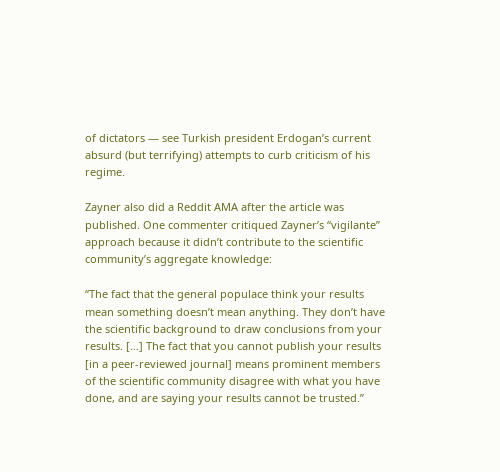of dictators — see Turkish president Erdogan’s current absurd (but terrifying) attempts to curb criticism of his regime.

Zayner also did a Reddit AMA after the article was published. One commenter critiqued Zayner’s “vigilante” approach because it didn’t contribute to the scientific community’s aggregate knowledge:

“The fact that the general populace think your results mean something doesn’t mean anything. They don’t have the scientific background to draw conclusions from your results. […] The fact that you cannot publish your results [in a peer-reviewed journal] means prominent members of the scientific community disagree with what you have done, and are saying your results cannot be trusted.”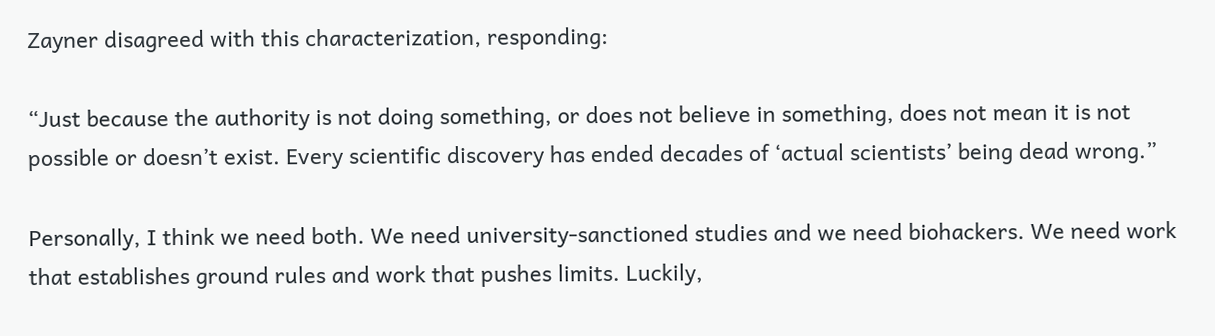Zayner disagreed with this characterization, responding:

“Just because the authority is not doing something, or does not believe in something, does not mean it is not possible or doesn’t exist. Every scientific discovery has ended decades of ‘actual scientists’ being dead wrong.”

Personally, I think we need both. We need university-sanctioned studies and we need biohackers. We need work that establishes ground rules and work that pushes limits. Luckily,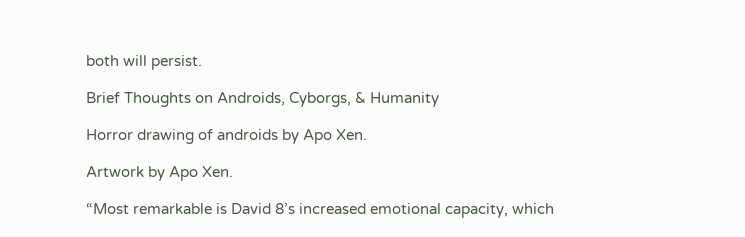both will persist.

Brief Thoughts on Androids, Cyborgs, & Humanity

Horror drawing of androids by Apo Xen.

Artwork by Apo Xen.

“Most remarkable is David 8’s increased emotional capacity, which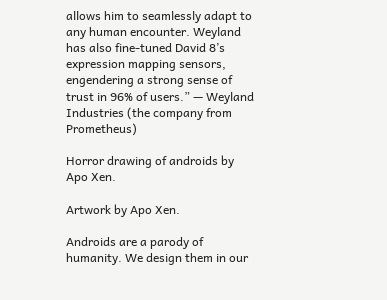allows him to seamlessly adapt to any human encounter. Weyland has also fine-tuned David 8’s expression mapping sensors, engendering a strong sense of trust in 96% of users.” — Weyland Industries (the company from Prometheus)

Horror drawing of androids by Apo Xen.

Artwork by Apo Xen.

Androids are a parody of humanity. We design them in our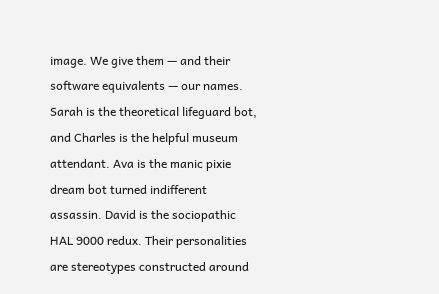image. We give them — and their software equivalents — our names. Sarah is the theoretical lifeguard bot, and Charles is the helpful museum attendant. Ava is the manic pixie dream bot turned indifferent assassin. David is the sociopathic HAL 9000 redux. Their personalities are stereotypes constructed around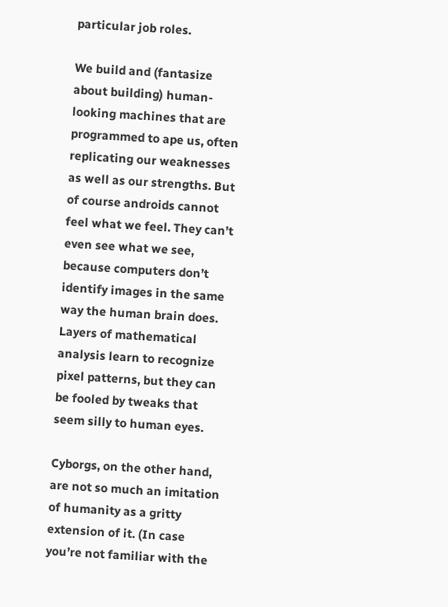particular job roles.

We build and (fantasize about building) human-looking machines that are programmed to ape us, often replicating our weaknesses as well as our strengths. But of course androids cannot feel what we feel. They can’t even see what we see, because computers don’t identify images in the same way the human brain does. Layers of mathematical analysis learn to recognize pixel patterns, but they can be fooled by tweaks that seem silly to human eyes.

Cyborgs, on the other hand, are not so much an imitation of humanity as a gritty extension of it. (In case you’re not familiar with the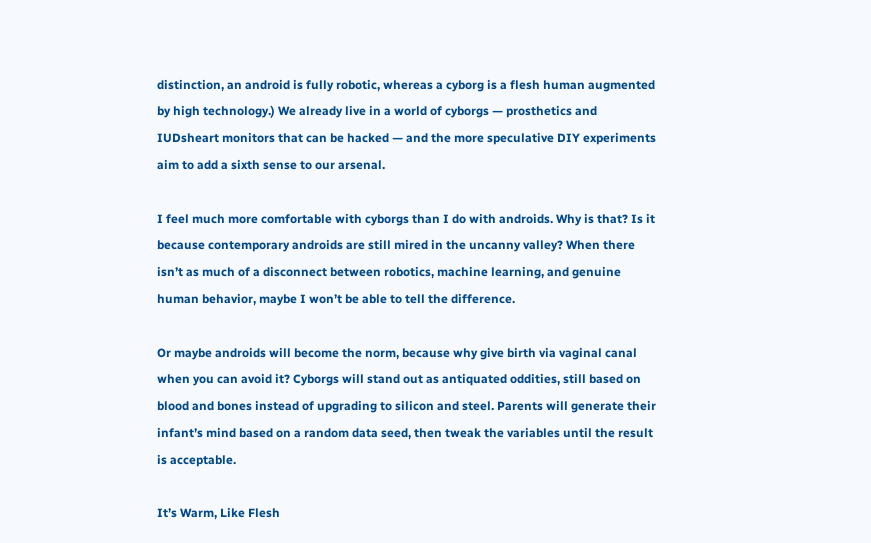distinction, an android is fully robotic, whereas a cyborg is a flesh human augmented by high technology.) We already live in a world of cyborgs — prosthetics and IUDsheart monitors that can be hacked — and the more speculative DIY experiments aim to add a sixth sense to our arsenal.

I feel much more comfortable with cyborgs than I do with androids. Why is that? Is it because contemporary androids are still mired in the uncanny valley? When there isn’t as much of a disconnect between robotics, machine learning, and genuine human behavior, maybe I won’t be able to tell the difference.

Or maybe androids will become the norm, because why give birth via vaginal canal when you can avoid it? Cyborgs will stand out as antiquated oddities, still based on blood and bones instead of upgrading to silicon and steel. Parents will generate their infant’s mind based on a random data seed, then tweak the variables until the result is acceptable.

It’s Warm, Like Flesh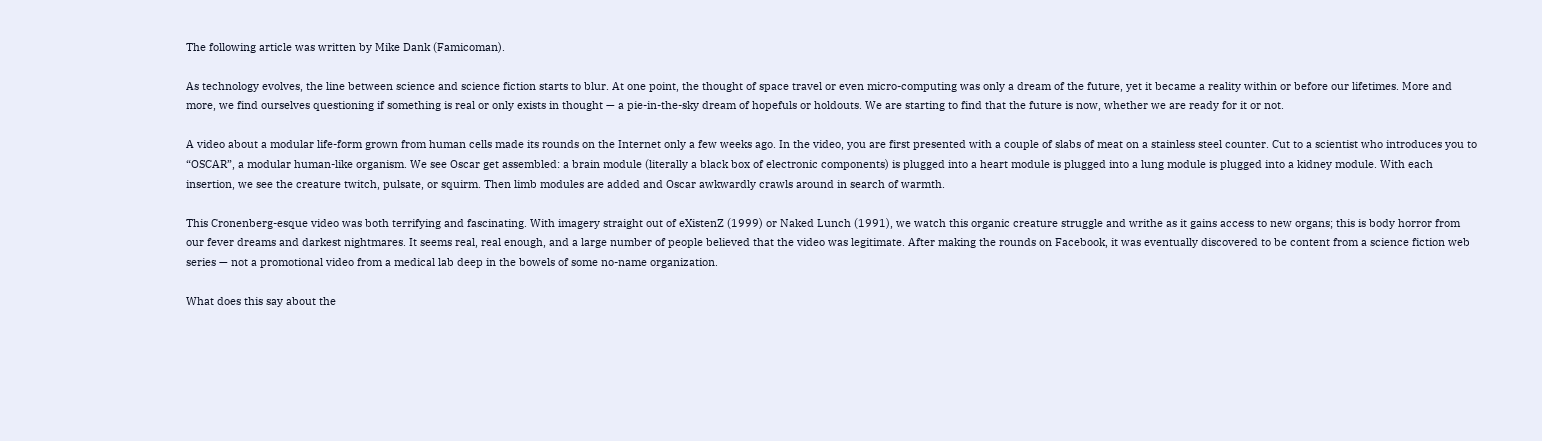The following article was written by Mike Dank (Famicoman).

As technology evolves, the line between science and science fiction starts to blur. At one point, the thought of space travel or even micro-computing was only a dream of the future, yet it became a reality within or before our lifetimes. More and more, we find ourselves questioning if something is real or only exists in thought — a pie-in-the-sky dream of hopefuls or holdouts. We are starting to find that the future is now, whether we are ready for it or not.

A video about a modular life-form grown from human cells made its rounds on the Internet only a few weeks ago. In the video, you are first presented with a couple of slabs of meat on a stainless steel counter. Cut to a scientist who introduces you to “OSCAR”, a modular human-like organism. We see Oscar get assembled: a brain module (literally a black box of electronic components) is plugged into a heart module is plugged into a lung module is plugged into a kidney module. With each insertion, we see the creature twitch, pulsate, or squirm. Then limb modules are added and Oscar awkwardly crawls around in search of warmth.

This Cronenberg-esque video was both terrifying and fascinating. With imagery straight out of eXistenZ (1999) or Naked Lunch (1991), we watch this organic creature struggle and writhe as it gains access to new organs; this is body horror from our fever dreams and darkest nightmares. It seems real, real enough, and a large number of people believed that the video was legitimate. After making the rounds on Facebook, it was eventually discovered to be content from a science fiction web series — not a promotional video from a medical lab deep in the bowels of some no-name organization.

What does this say about the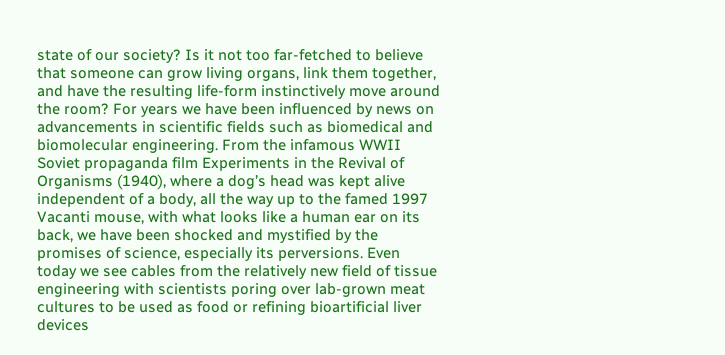state of our society? Is it not too far-fetched to believe that someone can grow living organs, link them together, and have the resulting life-form instinctively move around the room? For years we have been influenced by news on advancements in scientific fields such as biomedical and biomolecular engineering. From the infamous WWII Soviet propaganda film Experiments in the Revival of Organisms (1940), where a dog’s head was kept alive independent of a body, all the way up to the famed 1997 Vacanti mouse, with what looks like a human ear on its back, we have been shocked and mystified by the promises of science, especially its perversions. Even today we see cables from the relatively new field of tissue engineering with scientists poring over lab-grown meat cultures to be used as food or refining bioartificial liver devices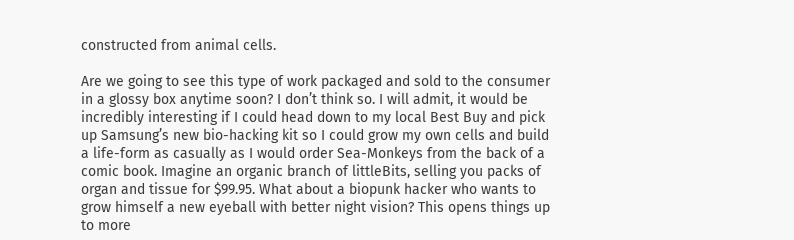constructed from animal cells.

Are we going to see this type of work packaged and sold to the consumer in a glossy box anytime soon? I don’t think so. I will admit, it would be incredibly interesting if I could head down to my local Best Buy and pick up Samsung’s new bio-hacking kit so I could grow my own cells and build a life-form as casually as I would order Sea-Monkeys from the back of a comic book. Imagine an organic branch of littleBits, selling you packs of organ and tissue for $99.95. What about a biopunk hacker who wants to grow himself a new eyeball with better night vision? This opens things up to more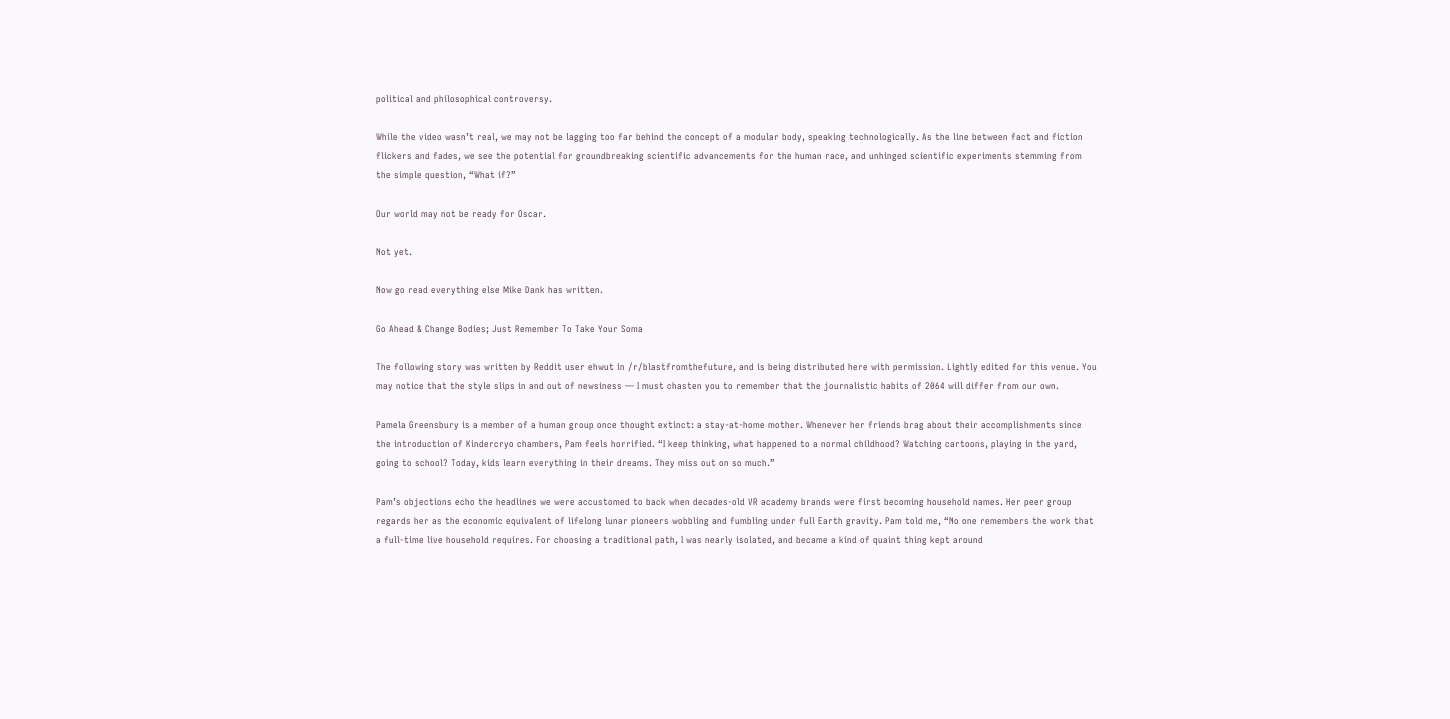political and philosophical controversy.

While the video wasn’t real, we may not be lagging too far behind the concept of a modular body, speaking technologically. As the line between fact and fiction flickers and fades, we see the potential for groundbreaking scientific advancements for the human race, and unhinged scientific experiments stemming from the simple question, “What if?”

Our world may not be ready for Oscar.

Not yet.

Now go read everything else Mike Dank has written.

Go Ahead & Change Bodies; Just Remember To Take Your Soma

The following story was written by Reddit user ehwut in /r/blastfromthefuture, and is being distributed here with permission. Lightly edited for this venue. You may notice that the style slips in and out of newsiness — I must chasten you to remember that the journalistic habits of 2064 will differ from our own.

Pamela Greensbury is a member of a human group once thought extinct: a stay-at-home mother. Whenever her friends brag about their accomplishments since the introduction of Kindercryo chambers, Pam feels horrified. “I keep thinking, what happened to a normal childhood? Watching cartoons, playing in the yard, going to school? Today, kids learn everything in their dreams. They miss out on so much.”

Pam’s objections echo the headlines we were accustomed to back when decades-old VR academy brands were first becoming household names. Her peer group regards her as the economic equivalent of lifelong lunar pioneers wobbling and fumbling under full Earth gravity. Pam told me, “No one remembers the work that a full-time live household requires. For choosing a traditional path, I was nearly isolated, and became a kind of quaint thing kept around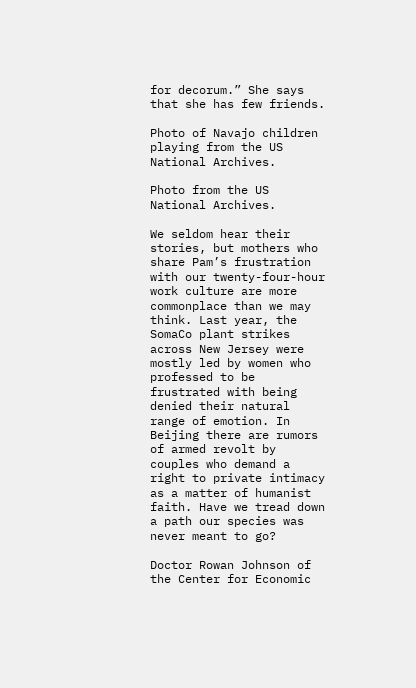for decorum.” She says that she has few friends.

Photo of Navajo children playing from the US National Archives.

Photo from the US National Archives.

We seldom hear their stories, but mothers who share Pam’s frustration with our twenty-four-hour work culture are more commonplace than we may think. Last year, the SomaCo plant strikes across New Jersey were mostly led by women who professed to be frustrated with being denied their natural range of emotion. In Beijing there are rumors of armed revolt by couples who demand a right to private intimacy as a matter of humanist faith. Have we tread down a path our species was never meant to go?

Doctor Rowan Johnson of the Center for Economic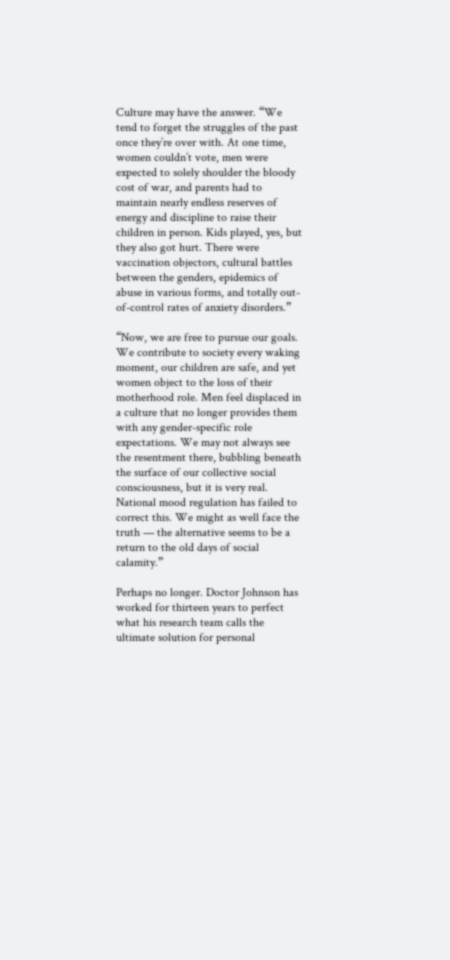Culture may have the answer. “We tend to forget the struggles of the past once they’re over with. At one time, women couldn’t vote, men were expected to solely shoulder the bloody cost of war, and parents had to maintain nearly endless reserves of energy and discipline to raise their children in person. Kids played, yes, but they also got hurt. There were vaccination objectors, cultural battles between the genders, epidemics of abuse in various forms, and totally out-of-control rates of anxiety disorders.”

“Now, we are free to pursue our goals. We contribute to society every waking moment, our children are safe, and yet women object to the loss of their motherhood role. Men feel displaced in a culture that no longer provides them with any gender-specific role expectations. We may not always see the resentment there, bubbling beneath the surface of our collective social consciousness, but it is very real. National mood regulation has failed to correct this. We might as well face the truth — the alternative seems to be a return to the old days of social calamity.”

Perhaps no longer. Doctor Johnson has worked for thirteen years to perfect what his research team calls the ultimate solution for personal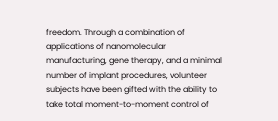freedom. Through a combination of applications of nanomolecular manufacturing, gene therapy, and a minimal number of implant procedures, volunteer subjects have been gifted with the ability to take total moment-to-moment control of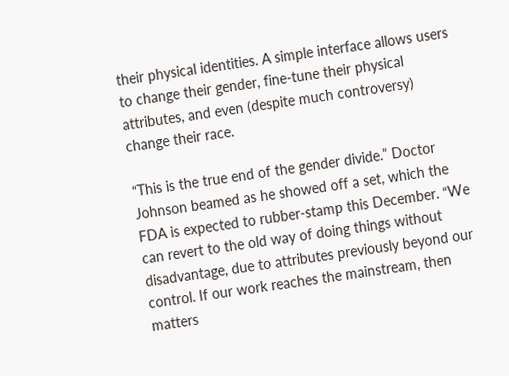their physical identities. A simple interface allows users to change their gender, fine-tune their physical attributes, and even (despite much controversy) change their race.

“This is the true end of the gender divide.” Doctor Johnson beamed as he showed off a set, which the FDA is expected to rubber-stamp this December. “We can revert to the old way of doing things without disadvantage, due to attributes previously beyond our control. If our work reaches the mainstream, then matters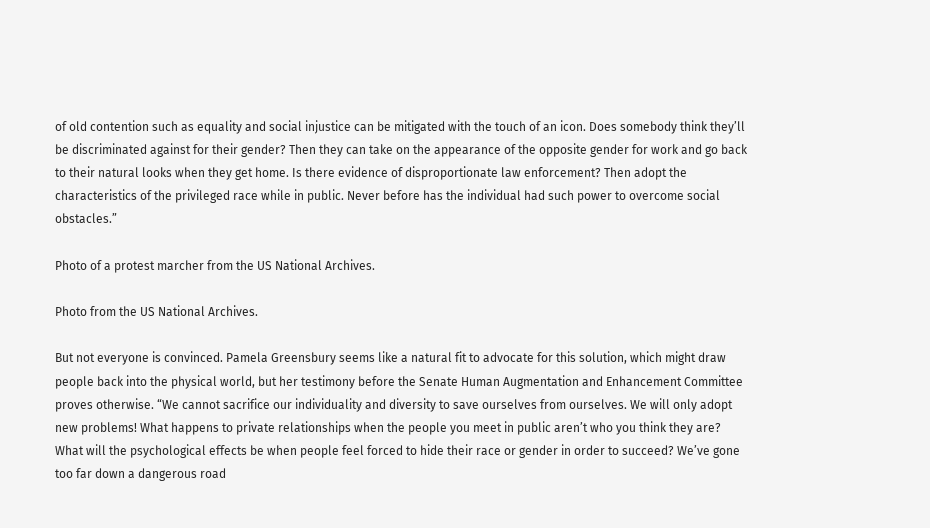of old contention such as equality and social injustice can be mitigated with the touch of an icon. Does somebody think they’ll be discriminated against for their gender? Then they can take on the appearance of the opposite gender for work and go back to their natural looks when they get home. Is there evidence of disproportionate law enforcement? Then adopt the characteristics of the privileged race while in public. Never before has the individual had such power to overcome social obstacles.”

Photo of a protest marcher from the US National Archives.

Photo from the US National Archives.

But not everyone is convinced. Pamela Greensbury seems like a natural fit to advocate for this solution, which might draw people back into the physical world, but her testimony before the Senate Human Augmentation and Enhancement Committee proves otherwise. “We cannot sacrifice our individuality and diversity to save ourselves from ourselves. We will only adopt new problems! What happens to private relationships when the people you meet in public aren’t who you think they are? What will the psychological effects be when people feel forced to hide their race or gender in order to succeed? We’ve gone too far down a dangerous road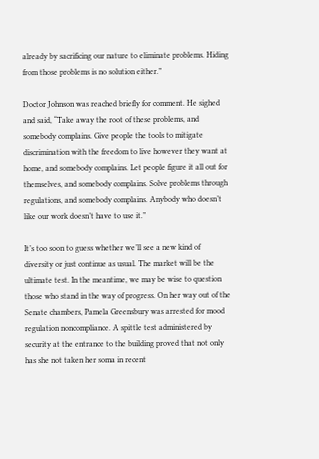already by sacrificing our nature to eliminate problems. Hiding from those problems is no solution either.”

Doctor Johnson was reached briefly for comment. He sighed and said, “Take away the root of these problems, and somebody complains. Give people the tools to mitigate discrimination with the freedom to live however they want at home, and somebody complains. Let people figure it all out for themselves, and somebody complains. Solve problems through regulations, and somebody complains. Anybody who doesn’t like our work doesn’t have to use it.”

It’s too soon to guess whether we’ll see a new kind of diversity or just continue as usual. The market will be the ultimate test. In the meantime, we may be wise to question those who stand in the way of progress. On her way out of the Senate chambers, Pamela Greensbury was arrested for mood regulation noncompliance. A spittle test administered by security at the entrance to the building proved that not only has she not taken her soma in recent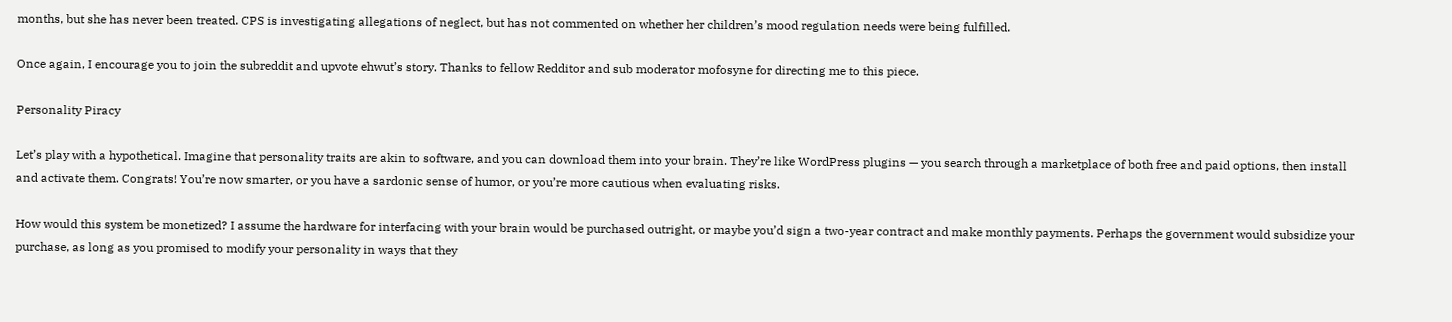months, but she has never been treated. CPS is investigating allegations of neglect, but has not commented on whether her children’s mood regulation needs were being fulfilled.

Once again, I encourage you to join the subreddit and upvote ehwut’s story. Thanks to fellow Redditor and sub moderator mofosyne for directing me to this piece.

Personality Piracy

Let’s play with a hypothetical. Imagine that personality traits are akin to software, and you can download them into your brain. They’re like WordPress plugins — you search through a marketplace of both free and paid options, then install and activate them. Congrats! You’re now smarter, or you have a sardonic sense of humor, or you’re more cautious when evaluating risks.

How would this system be monetized? I assume the hardware for interfacing with your brain would be purchased outright, or maybe you’d sign a two-year contract and make monthly payments. Perhaps the government would subsidize your purchase, as long as you promised to modify your personality in ways that they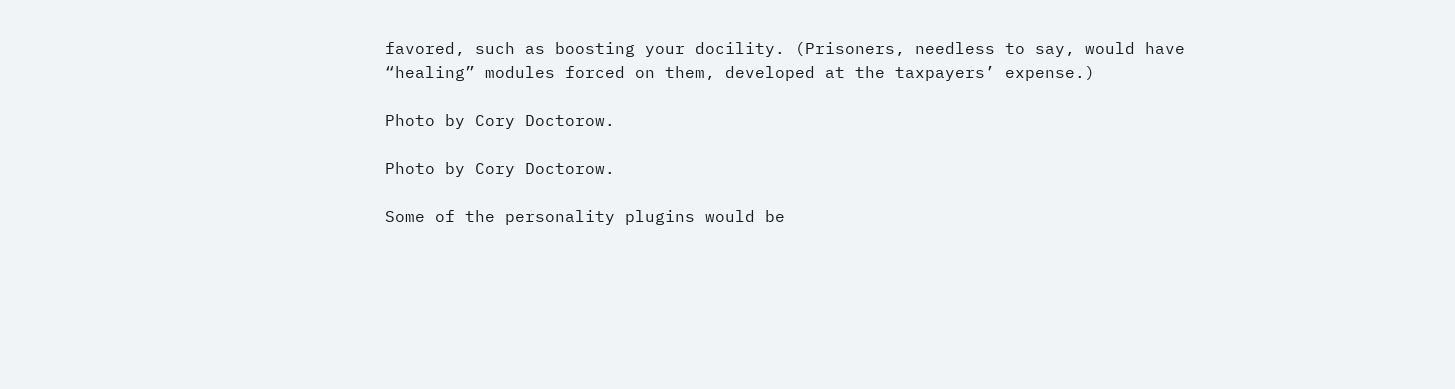favored, such as boosting your docility. (Prisoners, needless to say, would have “healing” modules forced on them, developed at the taxpayers’ expense.)

Photo by Cory Doctorow.

Photo by Cory Doctorow.

Some of the personality plugins would be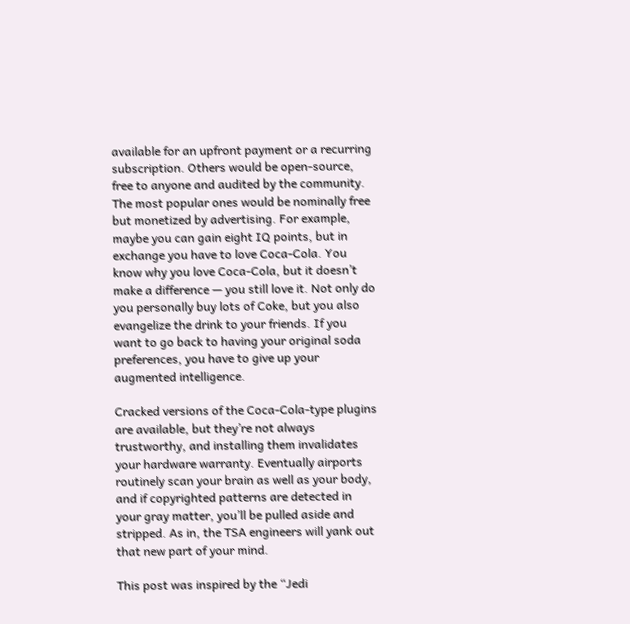available for an upfront payment or a recurring subscription. Others would be open-source, free to anyone and audited by the community. The most popular ones would be nominally free but monetized by advertising. For example, maybe you can gain eight IQ points, but in exchange you have to love Coca-Cola. You know why you love Coca-Cola, but it doesn’t make a difference — you still love it. Not only do you personally buy lots of Coke, but you also evangelize the drink to your friends. If you want to go back to having your original soda preferences, you have to give up your augmented intelligence.

Cracked versions of the Coca-Cola-type plugins are available, but they’re not always trustworthy, and installing them invalidates your hardware warranty. Eventually airports routinely scan your brain as well as your body, and if copyrighted patterns are detected in your gray matter, you’ll be pulled aside and stripped. As in, the TSA engineers will yank out that new part of your mind.

This post was inspired by the “Jedi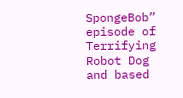SpongeBob” episode of Terrifying Robot Dog and based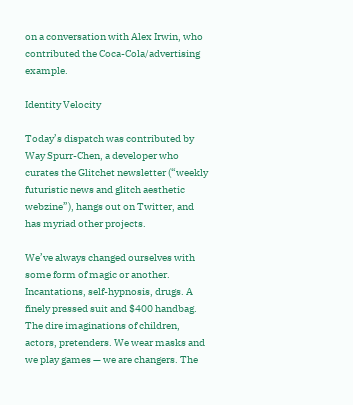on a conversation with Alex Irwin, who contributed the Coca-Cola/advertising example.

Identity Velocity

Today’s dispatch was contributed by Way Spurr-Chen, a developer who curates the Glitchet newsletter (“weekly futuristic news and glitch aesthetic webzine”), hangs out on Twitter, and has myriad other projects.

We’ve always changed ourselves with some form of magic or another. Incantations, self-hypnosis, drugs. A finely pressed suit and $400 handbag. The dire imaginations of children, actors, pretenders. We wear masks and we play games — we are changers. The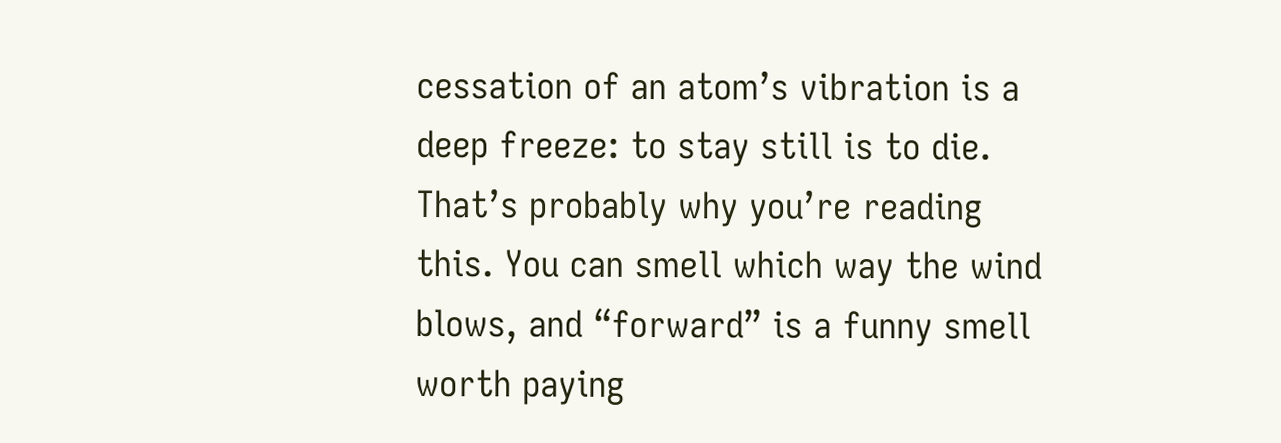cessation of an atom’s vibration is a deep freeze: to stay still is to die. That’s probably why you’re reading this. You can smell which way the wind blows, and “forward” is a funny smell worth paying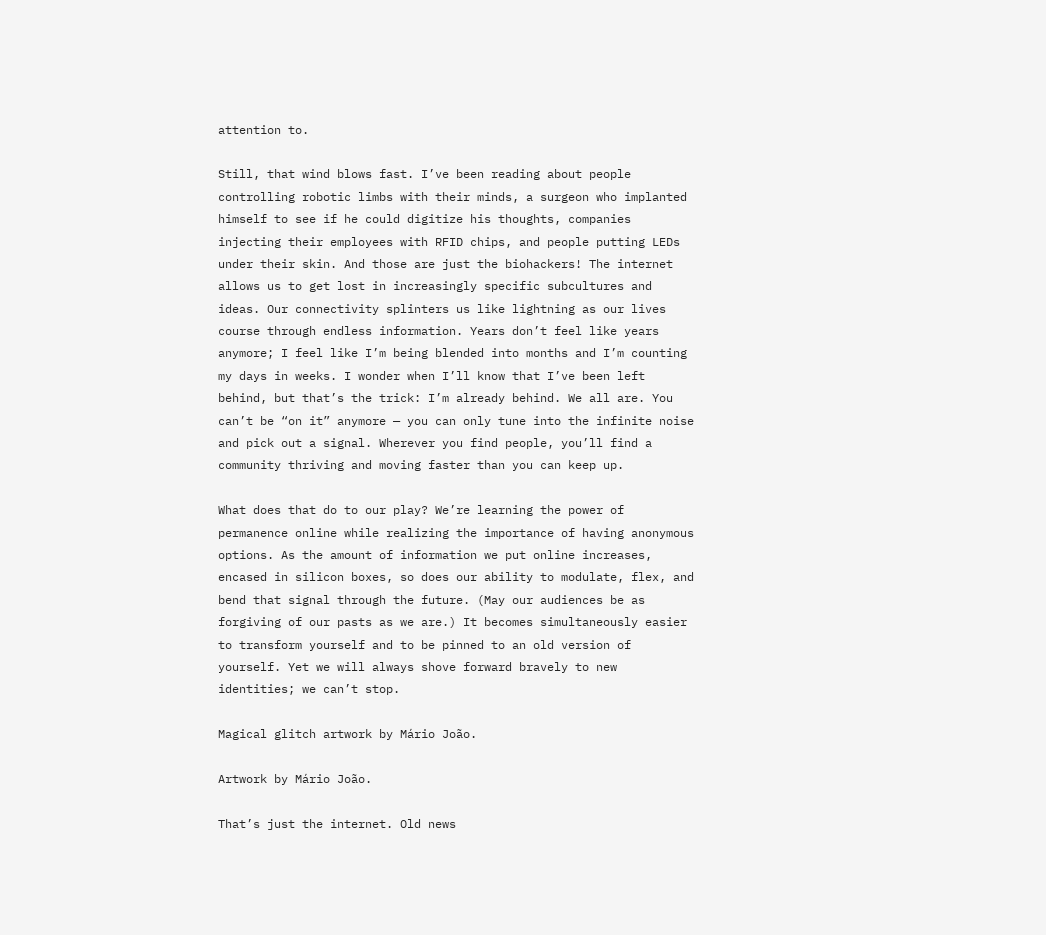attention to.

Still, that wind blows fast. I’ve been reading about people controlling robotic limbs with their minds, a surgeon who implanted himself to see if he could digitize his thoughts, companies injecting their employees with RFID chips, and people putting LEDs under their skin. And those are just the biohackers! The internet allows us to get lost in increasingly specific subcultures and ideas. Our connectivity splinters us like lightning as our lives course through endless information. Years don’t feel like years anymore; I feel like I’m being blended into months and I’m counting my days in weeks. I wonder when I’ll know that I’ve been left behind, but that’s the trick: I’m already behind. We all are. You can’t be “on it” anymore — you can only tune into the infinite noise and pick out a signal. Wherever you find people, you’ll find a community thriving and moving faster than you can keep up.

What does that do to our play? We’re learning the power of permanence online while realizing the importance of having anonymous options. As the amount of information we put online increases, encased in silicon boxes, so does our ability to modulate, flex, and bend that signal through the future. (May our audiences be as forgiving of our pasts as we are.) It becomes simultaneously easier to transform yourself and to be pinned to an old version of yourself. Yet we will always shove forward bravely to new identities; we can’t stop.

Magical glitch artwork by Mário João.

Artwork by Mário João.

That’s just the internet. Old news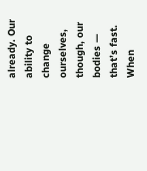already. Our ability to change ourselves, though, our bodies — that’s fast. When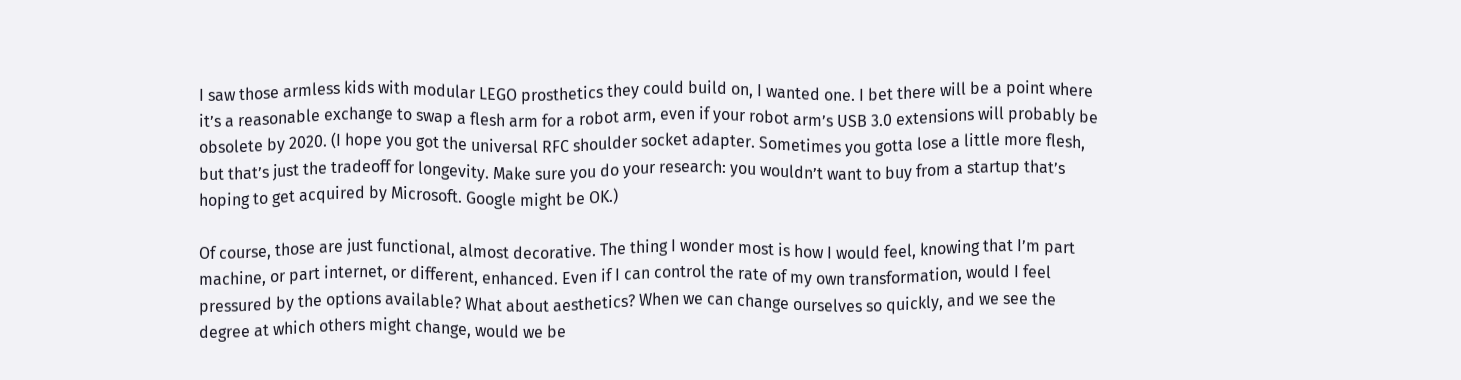I saw those armless kids with modular LEGO prosthetics they could build on, I wanted one. I bet there will be a point where it’s a reasonable exchange to swap a flesh arm for a robot arm, even if your robot arm’s USB 3.0 extensions will probably be obsolete by 2020. (I hope you got the universal RFC shoulder socket adapter. Sometimes you gotta lose a little more flesh, but that’s just the tradeoff for longevity. Make sure you do your research: you wouldn’t want to buy from a startup that’s hoping to get acquired by Microsoft. Google might be OK.)

Of course, those are just functional, almost decorative. The thing I wonder most is how I would feel, knowing that I’m part machine, or part internet, or different, enhanced. Even if I can control the rate of my own transformation, would I feel pressured by the options available? What about aesthetics? When we can change ourselves so quickly, and we see the degree at which others might change, would we be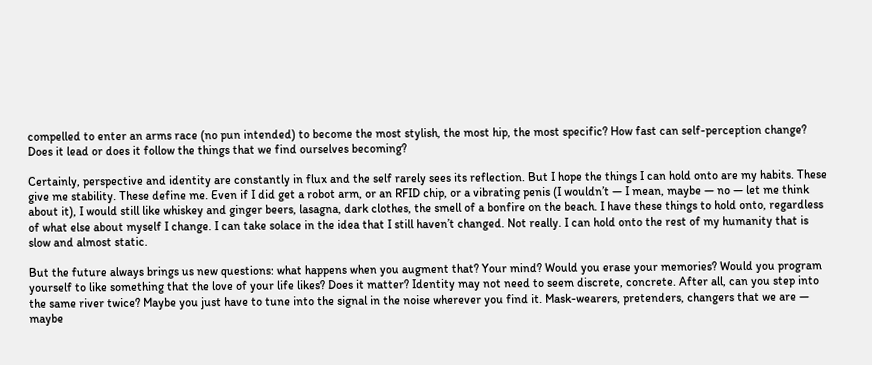compelled to enter an arms race (no pun intended) to become the most stylish, the most hip, the most specific? How fast can self-perception change? Does it lead or does it follow the things that we find ourselves becoming?

Certainly, perspective and identity are constantly in flux and the self rarely sees its reflection. But I hope the things I can hold onto are my habits. These give me stability. These define me. Even if I did get a robot arm, or an RFID chip, or a vibrating penis (I wouldn’t — I mean, maybe — no — let me think about it), I would still like whiskey and ginger beers, lasagna, dark clothes, the smell of a bonfire on the beach. I have these things to hold onto, regardless of what else about myself I change. I can take solace in the idea that I still haven’t changed. Not really. I can hold onto the rest of my humanity that is slow and almost static.

But the future always brings us new questions: what happens when you augment that? Your mind? Would you erase your memories? Would you program yourself to like something that the love of your life likes? Does it matter? Identity may not need to seem discrete, concrete. After all, can you step into the same river twice? Maybe you just have to tune into the signal in the noise wherever you find it. Mask-wearers, pretenders, changers that we are — maybe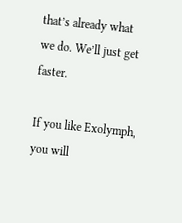that’s already what we do. We’ll just get faster.

If you like Exolymph, you will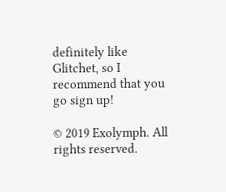definitely like Glitchet, so I recommend that you go sign up!

© 2019 Exolymph. All rights reserved.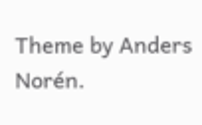Theme by Anders Norén.